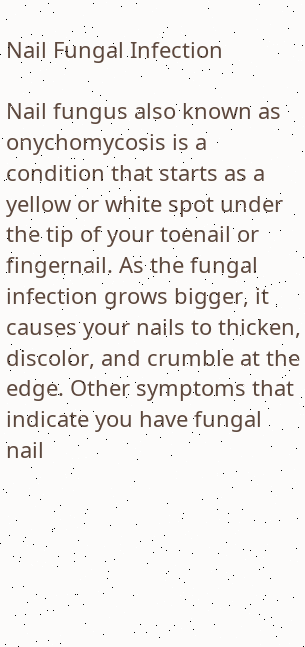Nail Fungal Infection

Nail fungus also known as onychomycosis is a condition that starts as a yellow or white spot under the tip of your toenail or fingernail. As the fungal infection grows bigger, it causes your nails to thicken, discolor, and crumble at the edge. Other symptoms that indicate you have fungal nail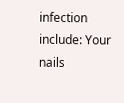infection include: Your nails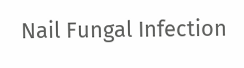Nail Fungal Infection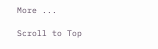More ...

Scroll to Top